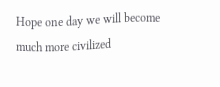Hope one day we will become much more civilized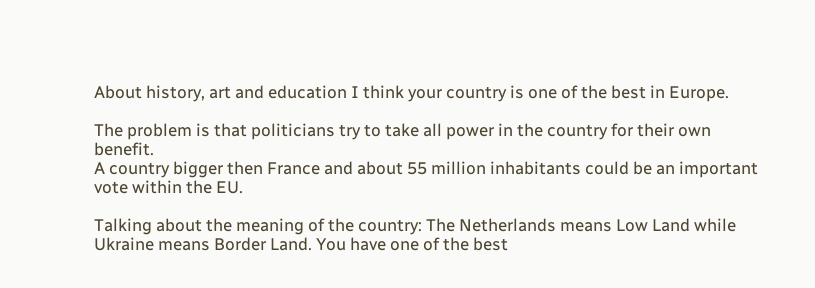About history, art and education I think your country is one of the best in Europe.

The problem is that politicians try to take all power in the country for their own benefit.
A country bigger then France and about 55 million inhabitants could be an important vote within the EU.

Talking about the meaning of the country: The Netherlands means Low Land while Ukraine means Border Land. You have one of the best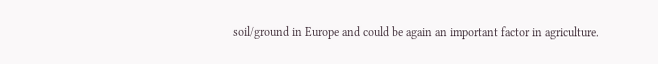soil/ground in Europe and could be again an important factor in agriculture.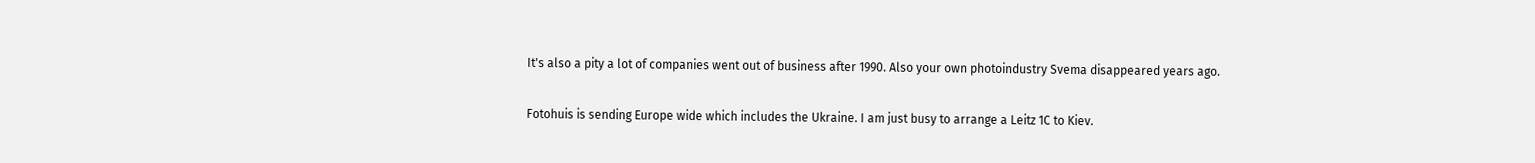It's also a pity a lot of companies went out of business after 1990. Also your own photoindustry Svema disappeared years ago.

Fotohuis is sending Europe wide which includes the Ukraine. I am just busy to arrange a Leitz 1C to Kiev.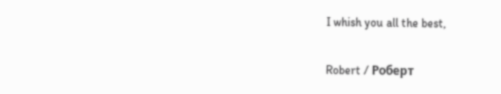I whish you all the best,

Robert / Роберт